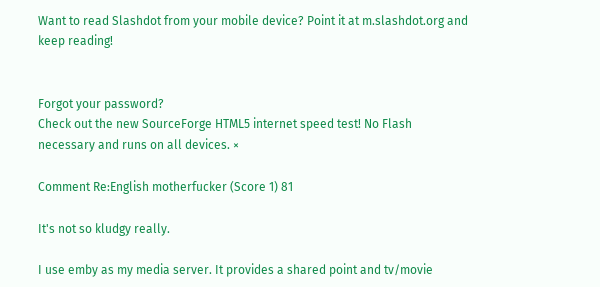Want to read Slashdot from your mobile device? Point it at m.slashdot.org and keep reading!


Forgot your password?
Check out the new SourceForge HTML5 internet speed test! No Flash necessary and runs on all devices. ×

Comment Re:English motherfucker (Score 1) 81

It's not so kludgy really.

I use emby as my media server. It provides a shared point and tv/movie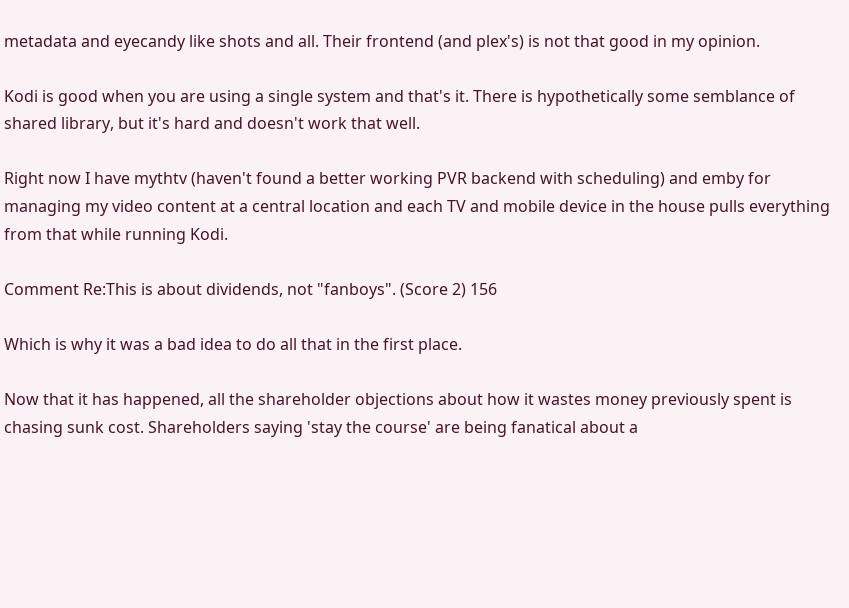metadata and eyecandy like shots and all. Their frontend (and plex's) is not that good in my opinion.

Kodi is good when you are using a single system and that's it. There is hypothetically some semblance of shared library, but it's hard and doesn't work that well.

Right now I have mythtv (haven't found a better working PVR backend with scheduling) and emby for managing my video content at a central location and each TV and mobile device in the house pulls everything from that while running Kodi.

Comment Re:This is about dividends, not "fanboys". (Score 2) 156

Which is why it was a bad idea to do all that in the first place.

Now that it has happened, all the shareholder objections about how it wastes money previously spent is chasing sunk cost. Shareholders saying 'stay the course' are being fanatical about a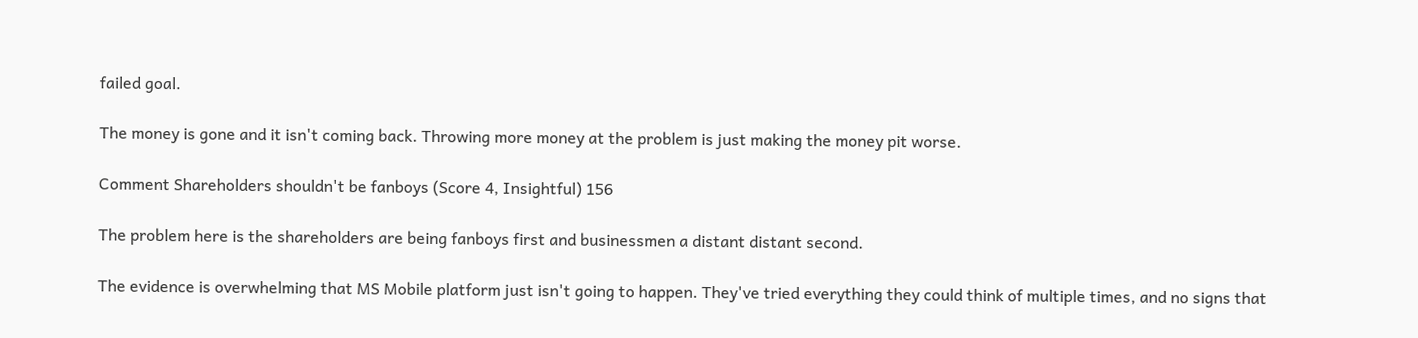failed goal.

The money is gone and it isn't coming back. Throwing more money at the problem is just making the money pit worse.

Comment Shareholders shouldn't be fanboys (Score 4, Insightful) 156

The problem here is the shareholders are being fanboys first and businessmen a distant distant second.

The evidence is overwhelming that MS Mobile platform just isn't going to happen. They've tried everything they could think of multiple times, and no signs that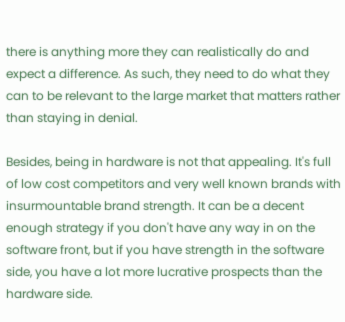there is anything more they can realistically do and expect a difference. As such, they need to do what they can to be relevant to the large market that matters rather than staying in denial.

Besides, being in hardware is not that appealing. It's full of low cost competitors and very well known brands with insurmountable brand strength. It can be a decent enough strategy if you don't have any way in on the software front, but if you have strength in the software side, you have a lot more lucrative prospects than the hardware side.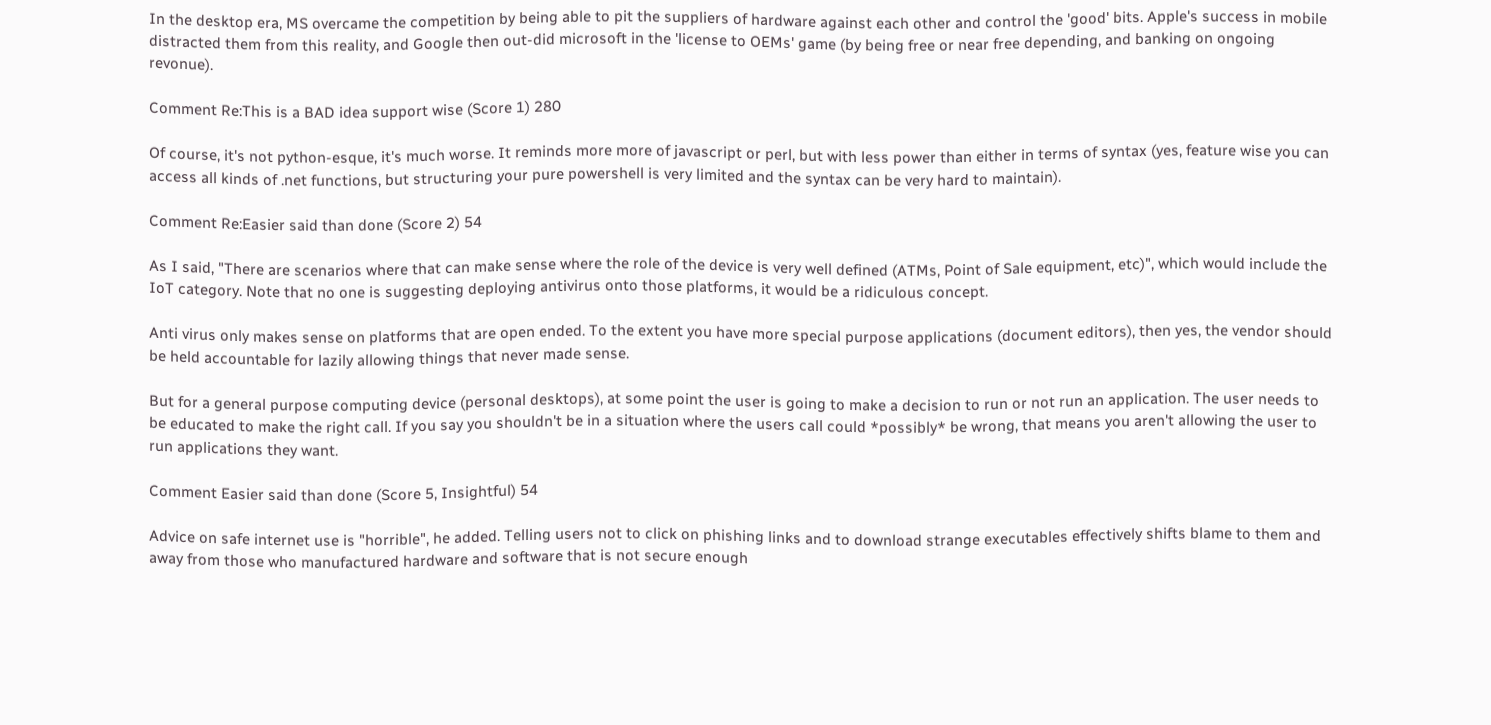In the desktop era, MS overcame the competition by being able to pit the suppliers of hardware against each other and control the 'good' bits. Apple's success in mobile distracted them from this reality, and Google then out-did microsoft in the 'license to OEMs' game (by being free or near free depending, and banking on ongoing revonue).

Comment Re:This is a BAD idea support wise (Score 1) 280

Of course, it's not python-esque, it's much worse. It reminds more more of javascript or perl, but with less power than either in terms of syntax (yes, feature wise you can access all kinds of .net functions, but structuring your pure powershell is very limited and the syntax can be very hard to maintain).

Comment Re:Easier said than done (Score 2) 54

As I said, "There are scenarios where that can make sense where the role of the device is very well defined (ATMs, Point of Sale equipment, etc)", which would include the IoT category. Note that no one is suggesting deploying antivirus onto those platforms, it would be a ridiculous concept.

Anti virus only makes sense on platforms that are open ended. To the extent you have more special purpose applications (document editors), then yes, the vendor should be held accountable for lazily allowing things that never made sense.

But for a general purpose computing device (personal desktops), at some point the user is going to make a decision to run or not run an application. The user needs to be educated to make the right call. If you say you shouldn't be in a situation where the users call could *possibly* be wrong, that means you aren't allowing the user to run applications they want.

Comment Easier said than done (Score 5, Insightful) 54

Advice on safe internet use is "horrible", he added. Telling users not to click on phishing links and to download strange executables effectively shifts blame to them and away from those who manufactured hardware and software that is not secure enough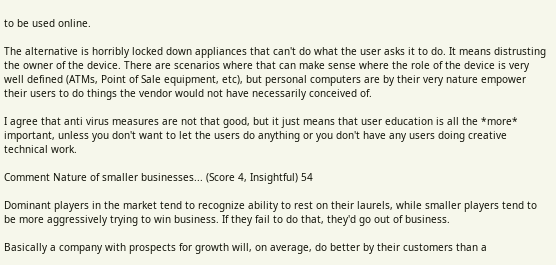to be used online.

The alternative is horribly locked down appliances that can't do what the user asks it to do. It means distrusting the owner of the device. There are scenarios where that can make sense where the role of the device is very well defined (ATMs, Point of Sale equipment, etc), but personal computers are by their very nature empower their users to do things the vendor would not have necessarily conceived of.

I agree that anti virus measures are not that good, but it just means that user education is all the *more* important, unless you don't want to let the users do anything or you don't have any users doing creative technical work.

Comment Nature of smaller businesses... (Score 4, Insightful) 54

Dominant players in the market tend to recognize ability to rest on their laurels, while smaller players tend to be more aggressively trying to win business. If they fail to do that, they'd go out of business.

Basically a company with prospects for growth will, on average, do better by their customers than a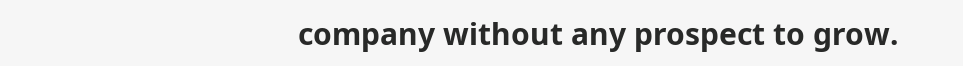company without any prospect to grow.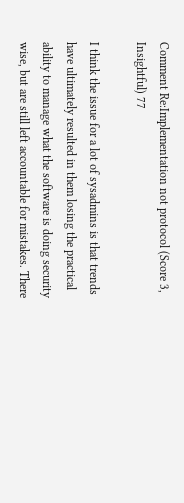Comment Re:Implementation not protocol (Score 3, Insightful) 77

I think the issue for a lot of sysadmins is that trends have ultimately resulted in them losing the practical ability to manage what the software is doing security wise, but are still left accountable for mistakes. There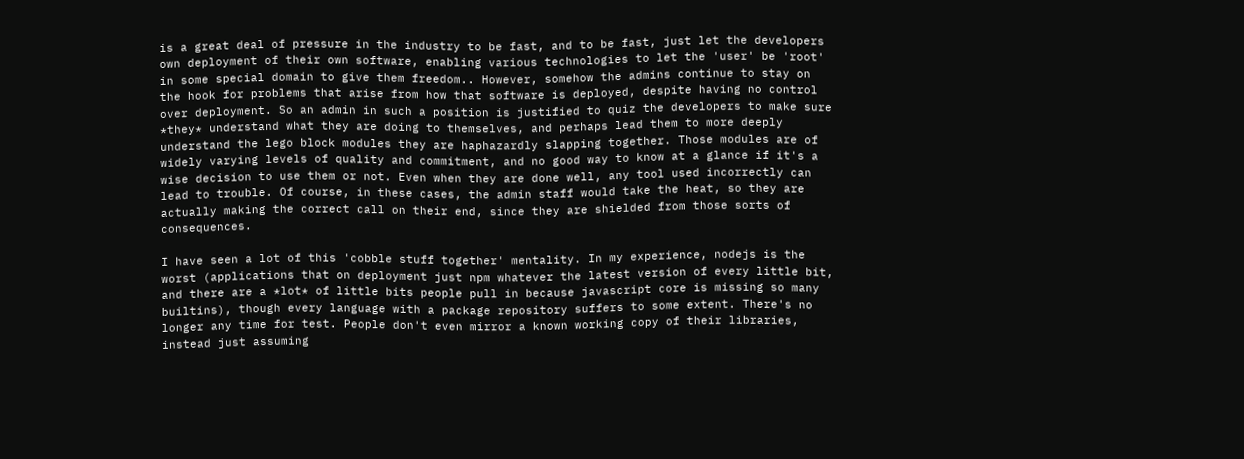is a great deal of pressure in the industry to be fast, and to be fast, just let the developers own deployment of their own software, enabling various technologies to let the 'user' be 'root' in some special domain to give them freedom.. However, somehow the admins continue to stay on the hook for problems that arise from how that software is deployed, despite having no control over deployment. So an admin in such a position is justified to quiz the developers to make sure *they* understand what they are doing to themselves, and perhaps lead them to more deeply understand the lego block modules they are haphazardly slapping together. Those modules are of widely varying levels of quality and commitment, and no good way to know at a glance if it's a wise decision to use them or not. Even when they are done well, any tool used incorrectly can lead to trouble. Of course, in these cases, the admin staff would take the heat, so they are actually making the correct call on their end, since they are shielded from those sorts of consequences.

I have seen a lot of this 'cobble stuff together' mentality. In my experience, nodejs is the worst (applications that on deployment just npm whatever the latest version of every little bit, and there are a *lot* of little bits people pull in because javascript core is missing so many builtins), though every language with a package repository suffers to some extent. There's no longer any time for test. People don't even mirror a known working copy of their libraries, instead just assuming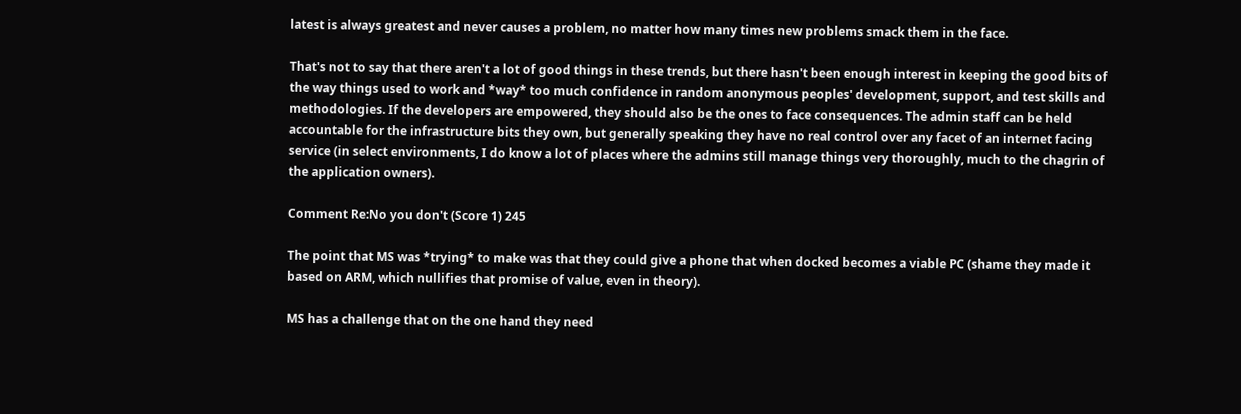latest is always greatest and never causes a problem, no matter how many times new problems smack them in the face.

That's not to say that there aren't a lot of good things in these trends, but there hasn't been enough interest in keeping the good bits of the way things used to work and *way* too much confidence in random anonymous peoples' development, support, and test skills and methodologies. If the developers are empowered, they should also be the ones to face consequences. The admin staff can be held accountable for the infrastructure bits they own, but generally speaking they have no real control over any facet of an internet facing service (in select environments, I do know a lot of places where the admins still manage things very thoroughly, much to the chagrin of the application owners).

Comment Re:No you don't (Score 1) 245

The point that MS was *trying* to make was that they could give a phone that when docked becomes a viable PC (shame they made it based on ARM, which nullifies that promise of value, even in theory).

MS has a challenge that on the one hand they need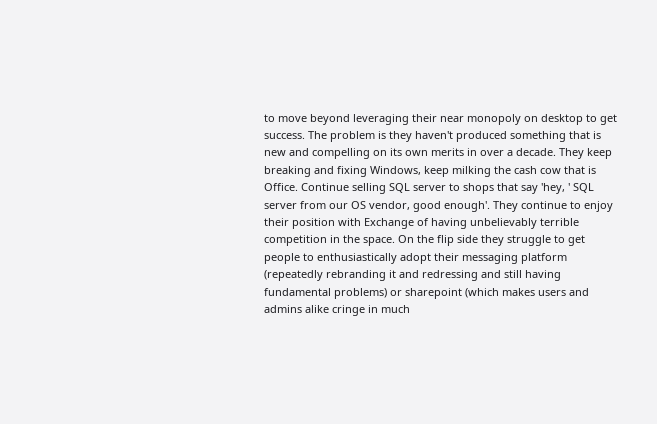to move beyond leveraging their near monopoly on desktop to get success. The problem is they haven't produced something that is new and compelling on its own merits in over a decade. They keep breaking and fixing Windows, keep milking the cash cow that is Office. Continue selling SQL server to shops that say 'hey, ' SQL server from our OS vendor, good enough'. They continue to enjoy their position with Exchange of having unbelievably terrible competition in the space. On the flip side they struggle to get people to enthusiastically adopt their messaging platform (repeatedly rebranding it and redressing and still having fundamental problems) or sharepoint (which makes users and admins alike cringe in much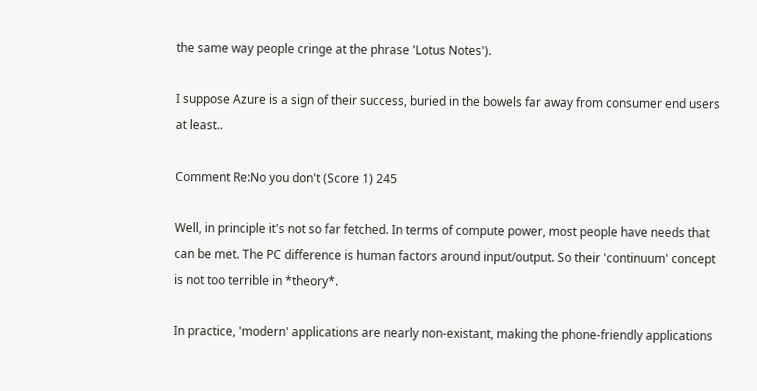the same way people cringe at the phrase 'Lotus Notes').

I suppose Azure is a sign of their success, buried in the bowels far away from consumer end users at least..

Comment Re:No you don't (Score 1) 245

Well, in principle it's not so far fetched. In terms of compute power, most people have needs that can be met. The PC difference is human factors around input/output. So their 'continuum' concept is not too terrible in *theory*.

In practice, 'modern' applications are nearly non-existant, making the phone-friendly applications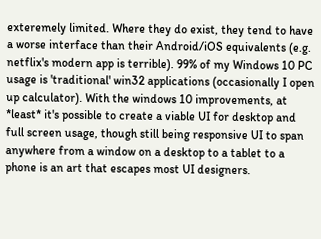exteremely limited. Where they do exist, they tend to have a worse interface than their Android/iOS equivalents (e.g. netflix's modern app is terrible). 99% of my Windows 10 PC usage is 'traditional' win32 applications (occasionally I open up calculator). With the windows 10 improvements, at *least* it's possible to create a viable UI for desktop and full screen usage, though still being responsive UI to span anywhere from a window on a desktop to a tablet to a phone is an art that escapes most UI designers.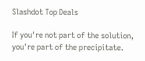Slashdot Top Deals

If you're not part of the solution, you're part of the precipitate.